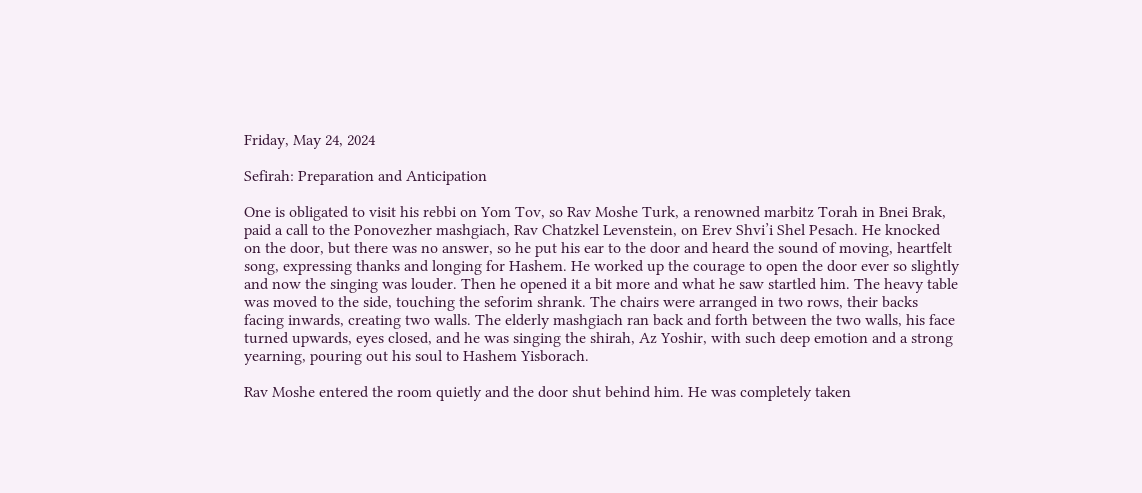Friday, May 24, 2024

Sefirah: Preparation and Anticipation

One is obligated to visit his rebbi on Yom Tov, so Rav Moshe Turk, a renowned marbitz Torah in Bnei Brak, paid a call to the Ponovezher mashgiach, Rav Chatzkel Levenstein, on Erev Shvi’i Shel Pesach. He knocked on the door, but there was no answer, so he put his ear to the door and heard the sound of moving, heartfelt song, expressing thanks and longing for Hashem. He worked up the courage to open the door ever so slightly and now the singing was louder. Then he opened it a bit more and what he saw startled him. The heavy table was moved to the side, touching the seforim shrank. The chairs were arranged in two rows, their backs facing inwards, creating two walls. The elderly mashgiach ran back and forth between the two walls, his face turned upwards, eyes closed, and he was singing the shirah, Az Yoshir, with such deep emotion and a strong yearning, pouring out his soul to Hashem Yisborach.

Rav Moshe entered the room quietly and the door shut behind him. He was completely taken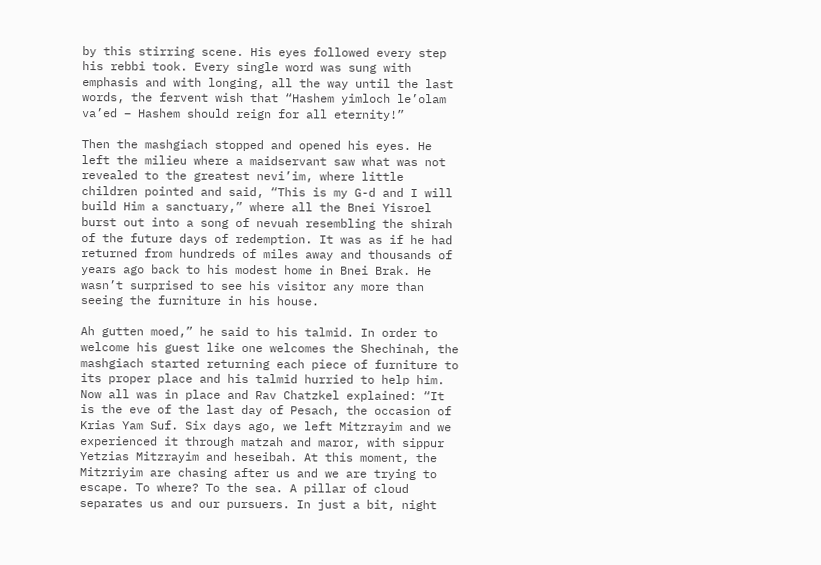by this stirring scene. His eyes followed every step his rebbi took. Every single word was sung with emphasis and with longing, all the way until the last words, the fervent wish that “Hashem yimloch le’olam va’ed – Hashem should reign for all eternity!”

Then the mashgiach stopped and opened his eyes. He left the milieu where a maidservant saw what was not revealed to the greatest nevi’im, where little children pointed and said, “This is my G-d and I will build Him a sanctuary,” where all the Bnei Yisroel burst out into a song of nevuah resembling the shirah of the future days of redemption. It was as if he had returned from hundreds of miles away and thousands of years ago back to his modest home in Bnei Brak. He wasn’t surprised to see his visitor any more than seeing the furniture in his house.

Ah gutten moed,” he said to his talmid. In order to welcome his guest like one welcomes the Shechinah, the mashgiach started returning each piece of furniture to its proper place and his talmid hurried to help him. Now all was in place and Rav Chatzkel explained: “It is the eve of the last day of Pesach, the occasion of Krias Yam Suf. Six days ago, we left Mitzrayim and we experienced it through matzah and maror, with sippur Yetzias Mitzrayim and heseibah. At this moment, the Mitzriyim are chasing after us and we are trying to escape. To where? To the sea. A pillar of cloud separates us and our pursuers. In just a bit, night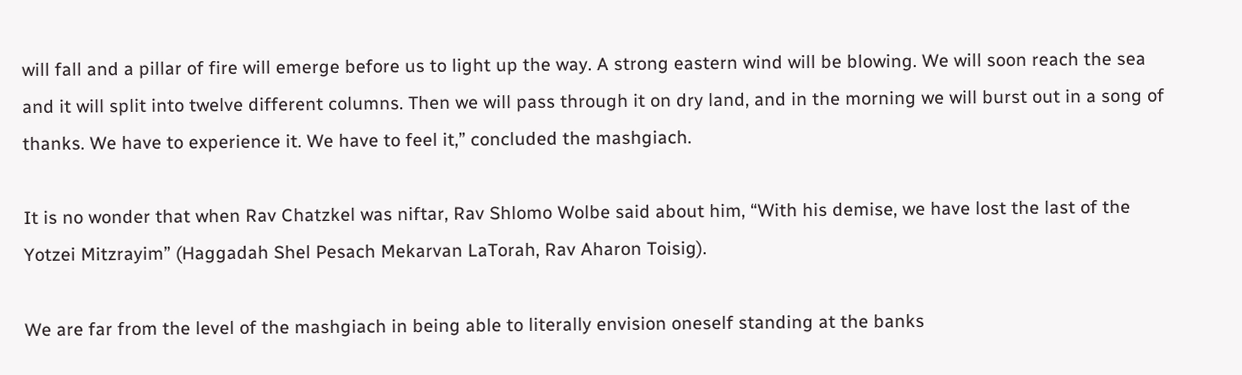will fall and a pillar of fire will emerge before us to light up the way. A strong eastern wind will be blowing. We will soon reach the sea and it will split into twelve different columns. Then we will pass through it on dry land, and in the morning we will burst out in a song of thanks. We have to experience it. We have to feel it,” concluded the mashgiach.

It is no wonder that when Rav Chatzkel was niftar, Rav Shlomo Wolbe said about him, “With his demise, we have lost the last of the Yotzei Mitzrayim” (Haggadah Shel Pesach Mekarvan LaTorah, Rav Aharon Toisig).

We are far from the level of the mashgiach in being able to literally envision oneself standing at the banks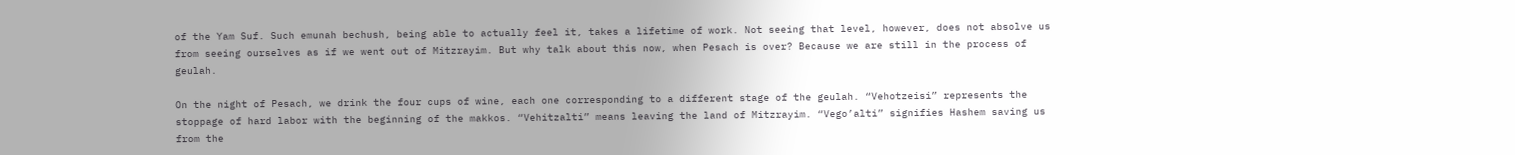of the Yam Suf. Such emunah bechush, being able to actually feel it, takes a lifetime of work. Not seeing that level, however, does not absolve us from seeing ourselves as if we went out of Mitzrayim. But why talk about this now, when Pesach is over? Because we are still in the process of geulah.

On the night of Pesach, we drink the four cups of wine, each one corresponding to a different stage of the geulah. “Vehotzeisi” represents the stoppage of hard labor with the beginning of the makkos. “Vehitzalti” means leaving the land of Mitzrayim. “Vego’alti” signifies Hashem saving us from the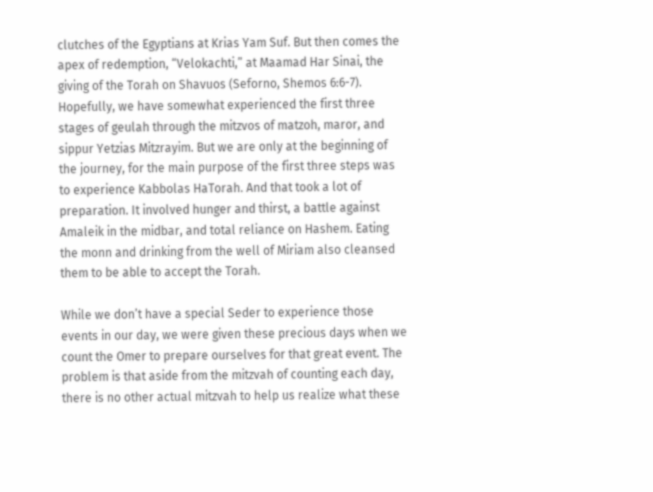clutches of the Egyptians at Krias Yam Suf. But then comes the apex of redemption, “Velokachti,” at Maamad Har Sinai, the giving of the Torah on Shavuos (Seforno, Shemos 6:6-7). Hopefully, we have somewhat experienced the first three stages of geulah through the mitzvos of matzoh, maror, and sippur Yetzias Mitzrayim. But we are only at the beginning of the journey, for the main purpose of the first three steps was to experience Kabbolas HaTorah. And that took a lot of preparation. It involved hunger and thirst, a battle against Amaleik in the midbar, and total reliance on Hashem. Eating the monn and drinking from the well of Miriam also cleansed them to be able to accept the Torah.

While we don’t have a special Seder to experience those events in our day, we were given these precious days when we count the Omer to prepare ourselves for that great event. The problem is that aside from the mitzvah of counting each day, there is no other actual mitzvah to help us realize what these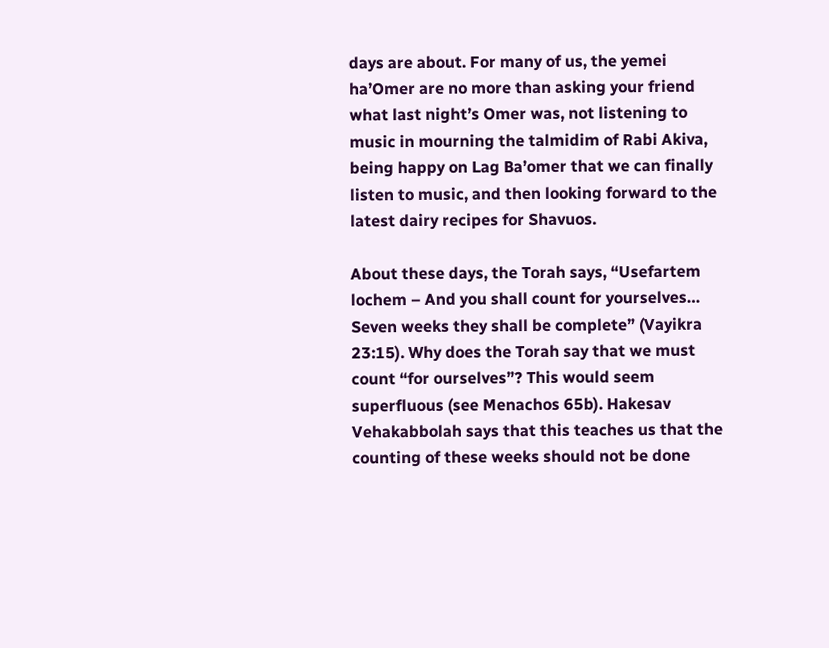days are about. For many of us, the yemei ha’Omer are no more than asking your friend what last night’s Omer was, not listening to music in mourning the talmidim of Rabi Akiva, being happy on Lag Ba’omer that we can finally listen to music, and then looking forward to the latest dairy recipes for Shavuos.

About these days, the Torah says, “Usefartem lochem – And you shall count for yourselves… Seven weeks they shall be complete” (Vayikra 23:15). Why does the Torah say that we must count “for ourselves”? This would seem superfluous (see Menachos 65b). Hakesav Vehakabbolah says that this teaches us that the counting of these weeks should not be done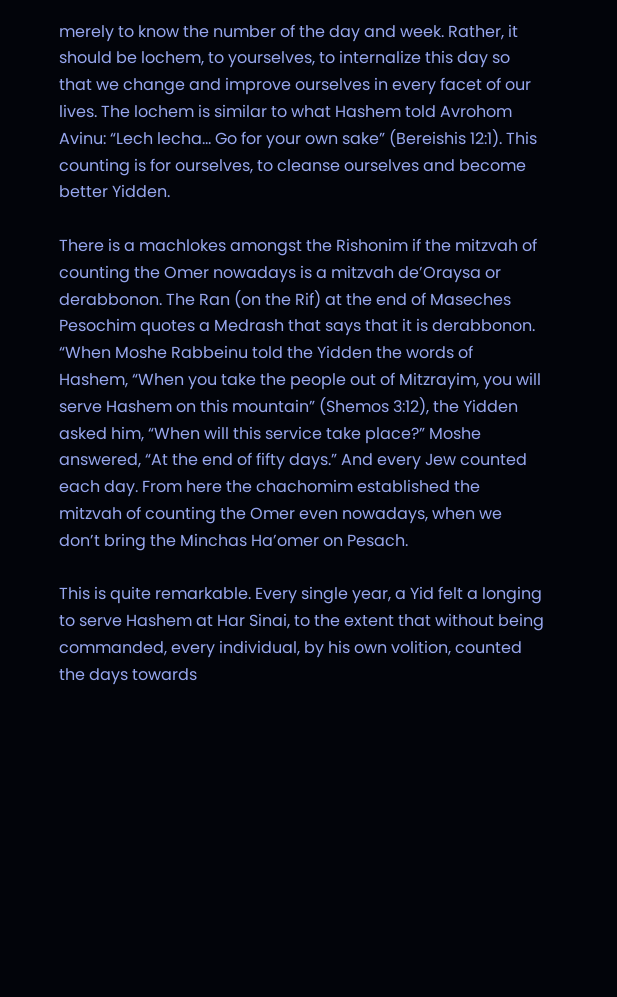merely to know the number of the day and week. Rather, it should be lochem, to yourselves, to internalize this day so that we change and improve ourselves in every facet of our lives. The lochem is similar to what Hashem told Avrohom Avinu: “Lech lecha… Go for your own sake” (Bereishis 12:1). This counting is for ourselves, to cleanse ourselves and become better Yidden.

There is a machlokes amongst the Rishonim if the mitzvah of counting the Omer nowadays is a mitzvah de’Oraysa or derabbonon. The Ran (on the Rif) at the end of Maseches Pesochim quotes a Medrash that says that it is derabbonon. “When Moshe Rabbeinu told the Yidden the words of Hashem, “When you take the people out of Mitzrayim, you will serve Hashem on this mountain” (Shemos 3:12), the Yidden asked him, “When will this service take place?” Moshe answered, “At the end of fifty days.” And every Jew counted each day. From here the chachomim established the mitzvah of counting the Omer even nowadays, when we don’t bring the Minchas Ha’omer on Pesach.

This is quite remarkable. Every single year, a Yid felt a longing to serve Hashem at Har Sinai, to the extent that without being commanded, every individual, by his own volition, counted the days towards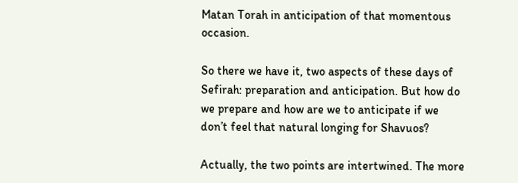Matan Torah in anticipation of that momentous occasion.

So there we have it, two aspects of these days of Sefirah: preparation and anticipation. But how do we prepare and how are we to anticipate if we don’t feel that natural longing for Shavuos?

Actually, the two points are intertwined. The more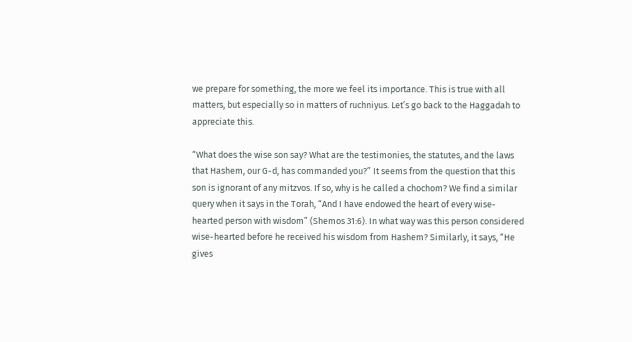we prepare for something, the more we feel its importance. This is true with all matters, but especially so in matters of ruchniyus. Let’s go back to the Haggadah to appreciate this.

“What does the wise son say? What are the testimonies, the statutes, and the laws that Hashem, our G-d, has commanded you?” It seems from the question that this son is ignorant of any mitzvos. If so, why is he called a chochom? We find a similar query when it says in the Torah, “And I have endowed the heart of every wise-hearted person with wisdom” (Shemos 31:6). In what way was this person considered wise-hearted before he received his wisdom from Hashem? Similarly, it says, “He gives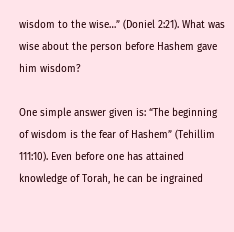wisdom to the wise…” (Doniel 2:21). What was wise about the person before Hashem gave him wisdom?

One simple answer given is: “The beginning of wisdom is the fear of Hashem” (Tehillim 111:10). Even before one has attained knowledge of Torah, he can be ingrained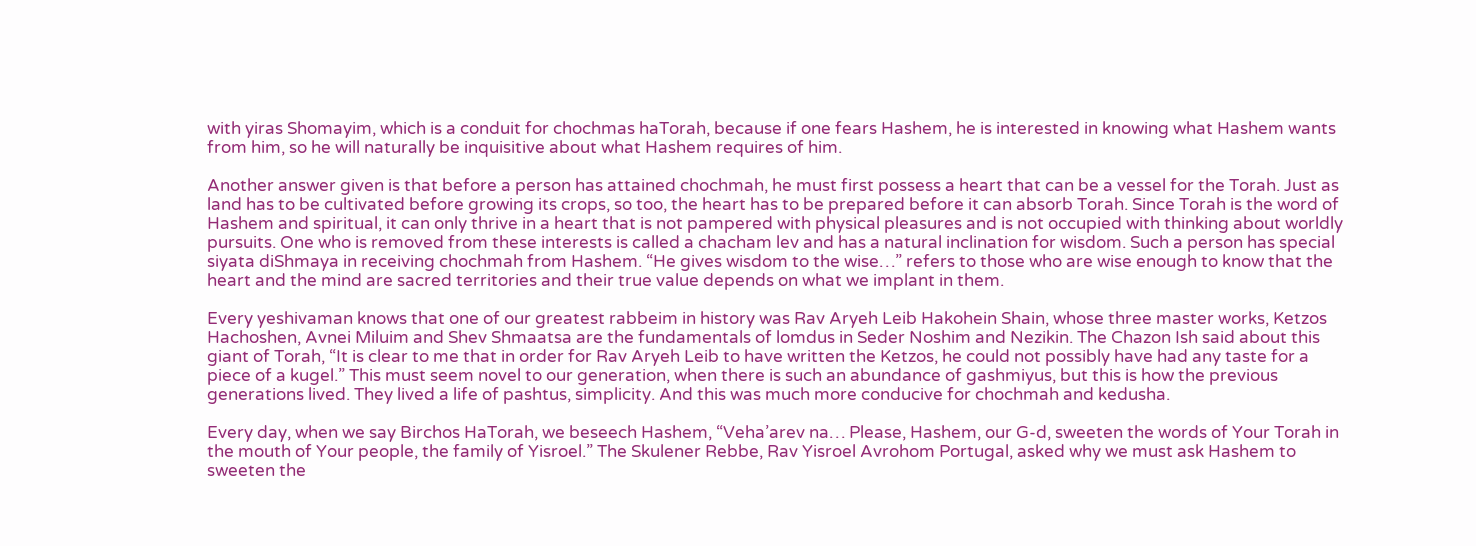with yiras Shomayim, which is a conduit for chochmas haTorah, because if one fears Hashem, he is interested in knowing what Hashem wants from him, so he will naturally be inquisitive about what Hashem requires of him.

Another answer given is that before a person has attained chochmah, he must first possess a heart that can be a vessel for the Torah. Just as land has to be cultivated before growing its crops, so too, the heart has to be prepared before it can absorb Torah. Since Torah is the word of Hashem and spiritual, it can only thrive in a heart that is not pampered with physical pleasures and is not occupied with thinking about worldly pursuits. One who is removed from these interests is called a chacham lev and has a natural inclination for wisdom. Such a person has special siyata diShmaya in receiving chochmah from Hashem. “He gives wisdom to the wise…” refers to those who are wise enough to know that the heart and the mind are sacred territories and their true value depends on what we implant in them.

Every yeshivaman knows that one of our greatest rabbeim in history was Rav Aryeh Leib Hakohein Shain, whose three master works, Ketzos Hachoshen, Avnei Miluim and Shev Shmaatsa are the fundamentals of lomdus in Seder Noshim and Nezikin. The Chazon Ish said about this giant of Torah, “It is clear to me that in order for Rav Aryeh Leib to have written the Ketzos, he could not possibly have had any taste for a piece of a kugel.” This must seem novel to our generation, when there is such an abundance of gashmiyus, but this is how the previous generations lived. They lived a life of pashtus, simplicity. And this was much more conducive for chochmah and kedusha.

Every day, when we say Birchos HaTorah, we beseech Hashem, “Veha’arev na… Please, Hashem, our G-d, sweeten the words of Your Torah in the mouth of Your people, the family of Yisroel.” The Skulener Rebbe, Rav Yisroel Avrohom Portugal, asked why we must ask Hashem to sweeten the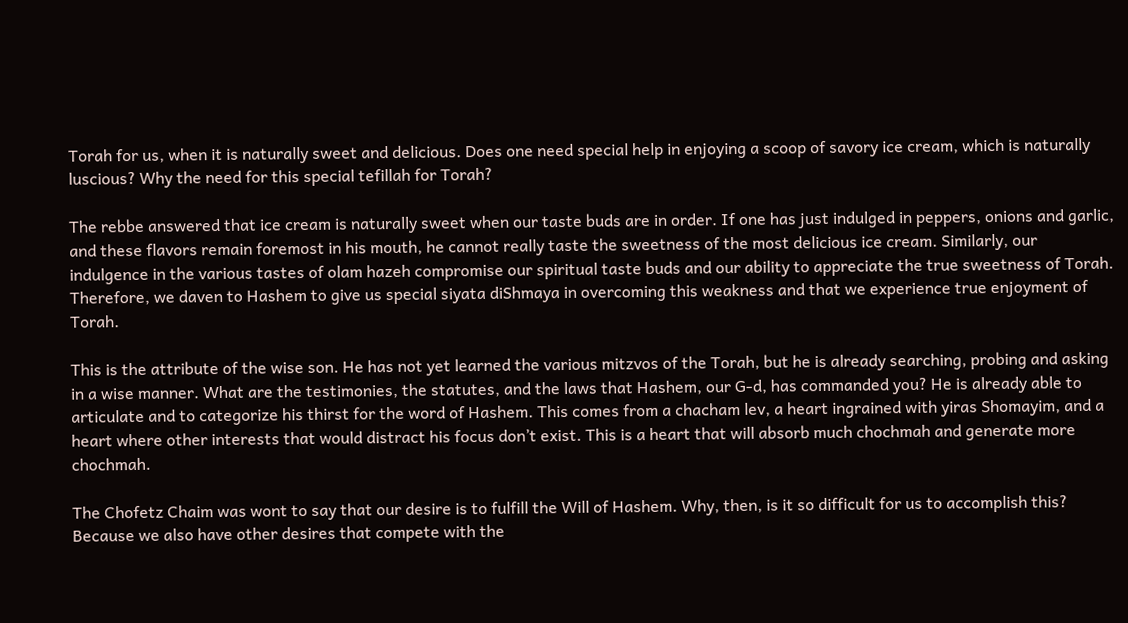Torah for us, when it is naturally sweet and delicious. Does one need special help in enjoying a scoop of savory ice cream, which is naturally luscious? Why the need for this special tefillah for Torah?

The rebbe answered that ice cream is naturally sweet when our taste buds are in order. If one has just indulged in peppers, onions and garlic, and these flavors remain foremost in his mouth, he cannot really taste the sweetness of the most delicious ice cream. Similarly, our indulgence in the various tastes of olam hazeh compromise our spiritual taste buds and our ability to appreciate the true sweetness of Torah. Therefore, we daven to Hashem to give us special siyata diShmaya in overcoming this weakness and that we experience true enjoyment of Torah.

This is the attribute of the wise son. He has not yet learned the various mitzvos of the Torah, but he is already searching, probing and asking in a wise manner. What are the testimonies, the statutes, and the laws that Hashem, our G-d, has commanded you? He is already able to articulate and to categorize his thirst for the word of Hashem. This comes from a chacham lev, a heart ingrained with yiras Shomayim, and a heart where other interests that would distract his focus don’t exist. This is a heart that will absorb much chochmah and generate more chochmah.

The Chofetz Chaim was wont to say that our desire is to fulfill the Will of Hashem. Why, then, is it so difficult for us to accomplish this? Because we also have other desires that compete with the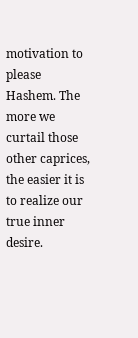motivation to please Hashem. The more we curtail those other caprices, the easier it is to realize our true inner desire.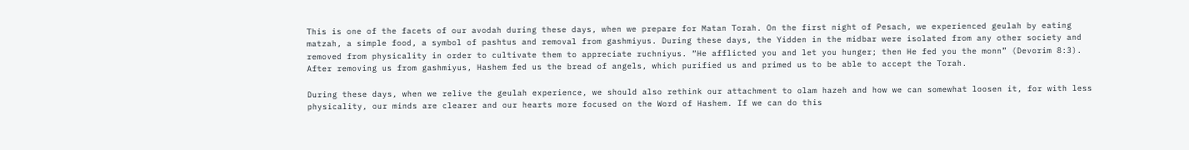This is one of the facets of our avodah during these days, when we prepare for Matan Torah. On the first night of Pesach, we experienced geulah by eating matzah, a simple food, a symbol of pashtus and removal from gashmiyus. During these days, the Yidden in the midbar were isolated from any other society and removed from physicality in order to cultivate them to appreciate ruchniyus. “He afflicted you and let you hunger; then He fed you the monn” (Devorim 8:3). After removing us from gashmiyus, Hashem fed us the bread of angels, which purified us and primed us to be able to accept the Torah.

During these days, when we relive the geulah experience, we should also rethink our attachment to olam hazeh and how we can somewhat loosen it, for with less physicality, our minds are clearer and our hearts more focused on the Word of Hashem. If we can do this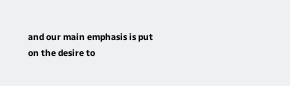and our main emphasis is put on the desire to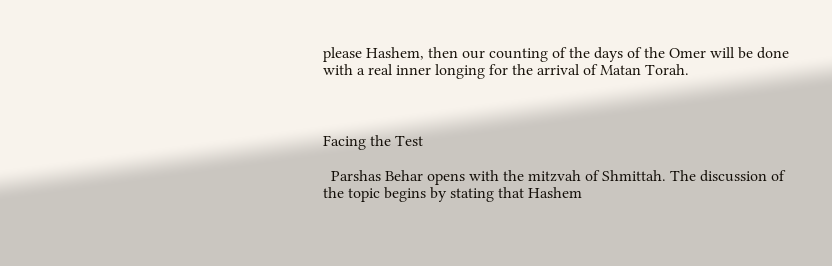please Hashem, then our counting of the days of the Omer will be done with a real inner longing for the arrival of Matan Torah.



Facing the Test

  Parshas Behar opens with the mitzvah of Shmittah. The discussion of the topic begins by stating that Hashem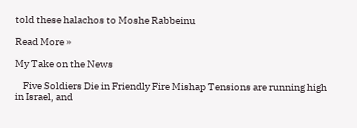told these halachos to Moshe Rabbeinu

Read More »

My Take on the News

    Five Soldiers Die in Friendly Fire Mishap Tensions are running high in Israel, and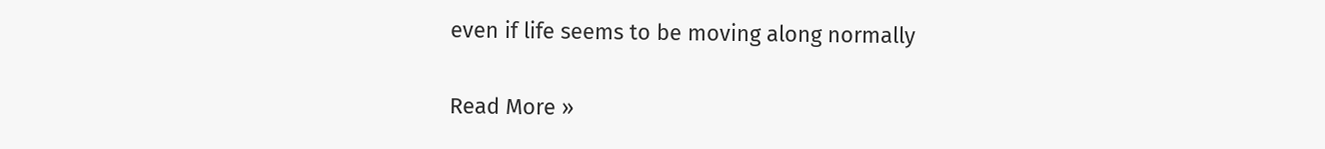even if life seems to be moving along normally

Read More »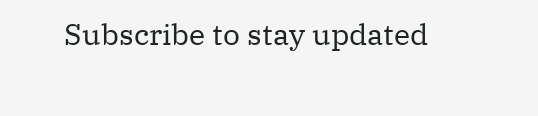Subscribe to stay updated